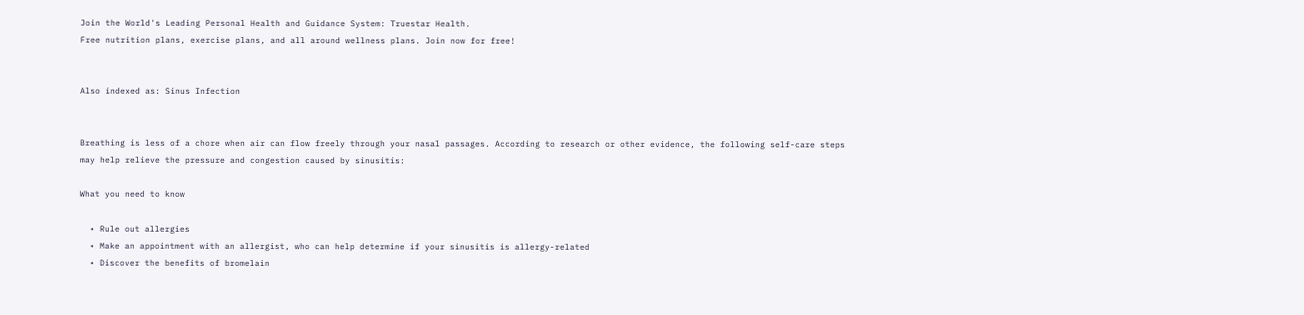Join the World's Leading Personal Health and Guidance System: Truestar Health.
Free nutrition plans, exercise plans, and all around wellness plans. Join now for free!


Also indexed as: Sinus Infection


Breathing is less of a chore when air can flow freely through your nasal passages. According to research or other evidence, the following self-care steps may help relieve the pressure and congestion caused by sinusitis:

What you need to know

  • Rule out allergies
  • Make an appointment with an allergist, who can help determine if your sinusitis is allergy-related
  • Discover the benefits of bromelain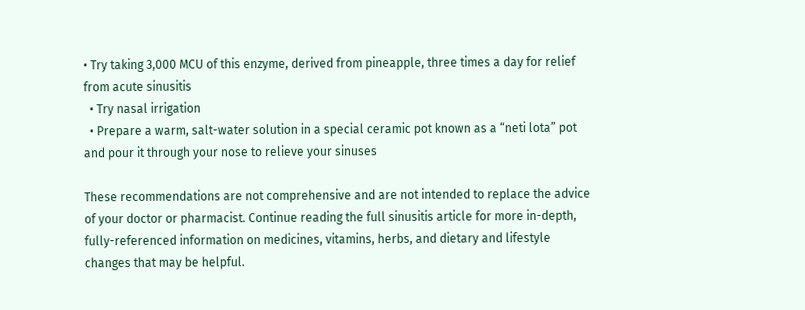• Try taking 3,000 MCU of this enzyme, derived from pineapple, three times a day for relief from acute sinusitis
  • Try nasal irrigation
  • Prepare a warm, salt-water solution in a special ceramic pot known as a “neti lota” pot and pour it through your nose to relieve your sinuses

These recommendations are not comprehensive and are not intended to replace the advice of your doctor or pharmacist. Continue reading the full sinusitis article for more in-depth, fully-referenced information on medicines, vitamins, herbs, and dietary and lifestyle changes that may be helpful.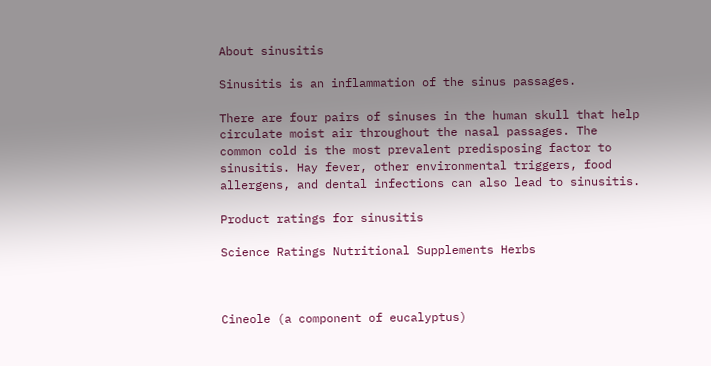About sinusitis

Sinusitis is an inflammation of the sinus passages.

There are four pairs of sinuses in the human skull that help circulate moist air throughout the nasal passages. The common cold is the most prevalent predisposing factor to sinusitis. Hay fever, other environmental triggers, food allergens, and dental infections can also lead to sinusitis.

Product ratings for sinusitis

Science Ratings Nutritional Supplements Herbs



Cineole (a component of eucalyptus)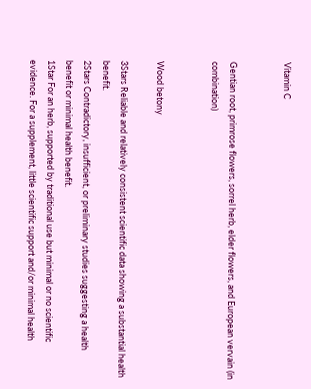Vitamin C


Gentian root, primrose flowers, sorrel herb, elder flowers, and European vervain (in combination)


Wood betony

3Stars Reliable and relatively consistent scientific data showing a substantial health benefit.
2Stars Contradictory, insufficient, or preliminary studies suggesting a health benefit or minimal health benefit.
1Star For an herb, supported by traditional use but minimal or no scientific evidence. For a supplement, little scientific support and/or minimal health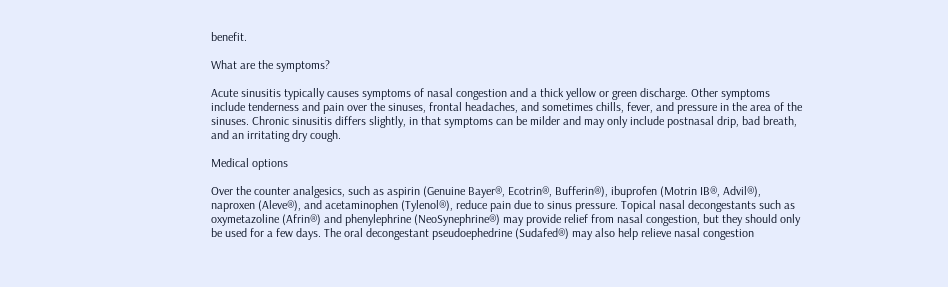benefit.

What are the symptoms?

Acute sinusitis typically causes symptoms of nasal congestion and a thick yellow or green discharge. Other symptoms include tenderness and pain over the sinuses, frontal headaches, and sometimes chills, fever, and pressure in the area of the sinuses. Chronic sinusitis differs slightly, in that symptoms can be milder and may only include postnasal drip, bad breath, and an irritating dry cough.

Medical options

Over the counter analgesics, such as aspirin (Genuine Bayer®, Ecotrin®, Bufferin®), ibuprofen (Motrin IB®, Advil®), naproxen (Aleve®), and acetaminophen (Tylenol®), reduce pain due to sinus pressure. Topical nasal decongestants such as oxymetazoline (Afrin®) and phenylephrine (NeoSynephrine®) may provide relief from nasal congestion, but they should only be used for a few days. The oral decongestant pseudoephedrine (Sudafed®) may also help relieve nasal congestion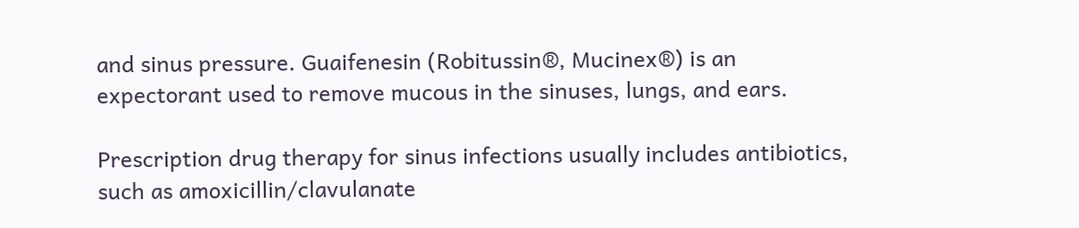and sinus pressure. Guaifenesin (Robitussin®, Mucinex®) is an expectorant used to remove mucous in the sinuses, lungs, and ears.

Prescription drug therapy for sinus infections usually includes antibiotics, such as amoxicillin/clavulanate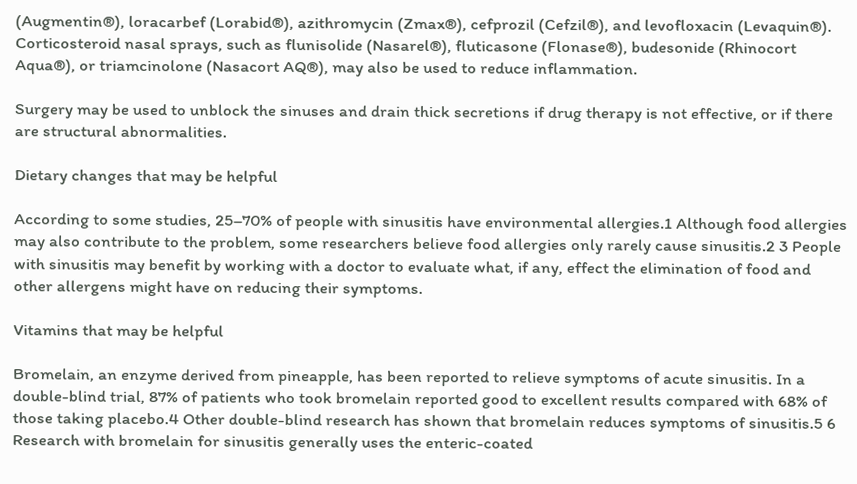(Augmentin®), loracarbef (Lorabid®), azithromycin (Zmax®), cefprozil (Cefzil®), and levofloxacin (Levaquin®). Corticosteroid nasal sprays, such as flunisolide (Nasarel®), fluticasone (Flonase®), budesonide (Rhinocort Aqua®), or triamcinolone (Nasacort AQ®), may also be used to reduce inflammation.

Surgery may be used to unblock the sinuses and drain thick secretions if drug therapy is not effective, or if there are structural abnormalities.

Dietary changes that may be helpful

According to some studies, 25–70% of people with sinusitis have environmental allergies.1 Although food allergies may also contribute to the problem, some researchers believe food allergies only rarely cause sinusitis.2 3 People with sinusitis may benefit by working with a doctor to evaluate what, if any, effect the elimination of food and other allergens might have on reducing their symptoms.

Vitamins that may be helpful

Bromelain, an enzyme derived from pineapple, has been reported to relieve symptoms of acute sinusitis. In a double-blind trial, 87% of patients who took bromelain reported good to excellent results compared with 68% of those taking placebo.4 Other double-blind research has shown that bromelain reduces symptoms of sinusitis.5 6 Research with bromelain for sinusitis generally uses the enteric-coated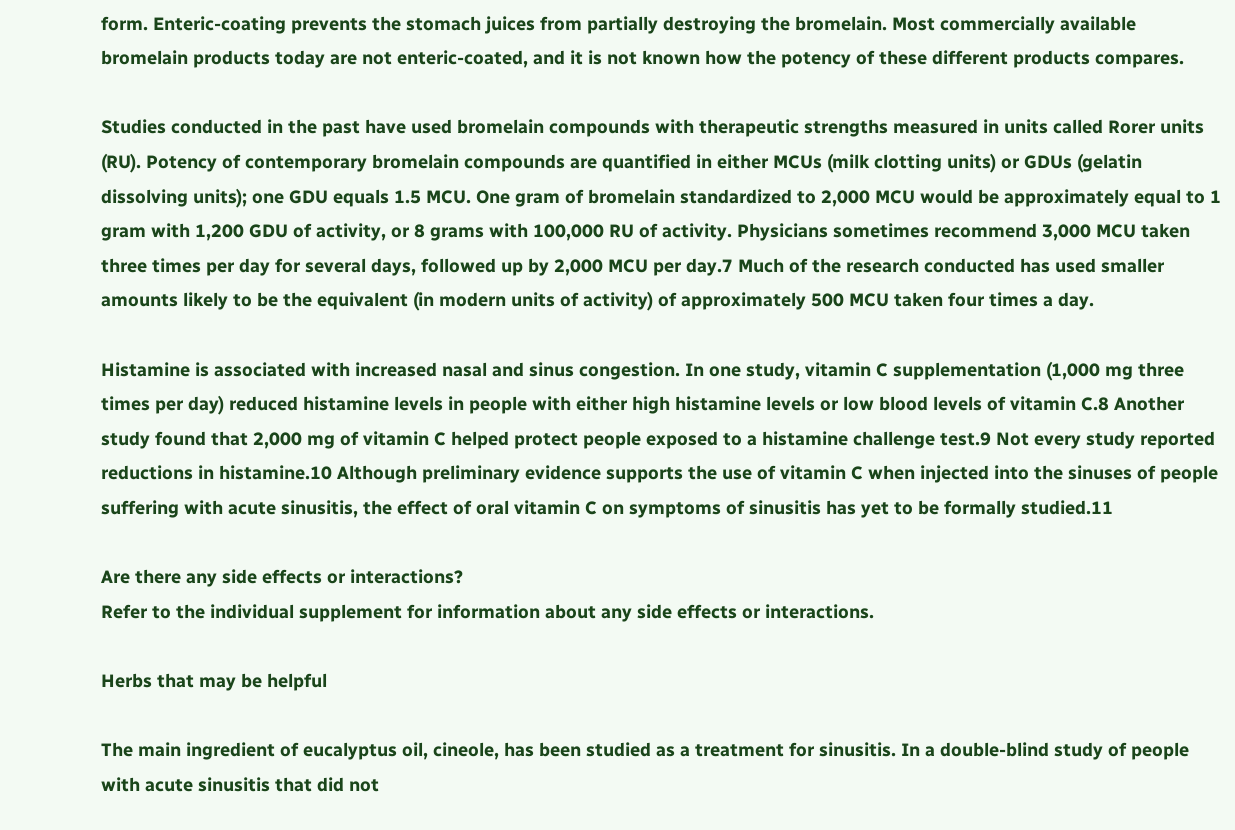form. Enteric-coating prevents the stomach juices from partially destroying the bromelain. Most commercially available bromelain products today are not enteric-coated, and it is not known how the potency of these different products compares.

Studies conducted in the past have used bromelain compounds with therapeutic strengths measured in units called Rorer units (RU). Potency of contemporary bromelain compounds are quantified in either MCUs (milk clotting units) or GDUs (gelatin dissolving units); one GDU equals 1.5 MCU. One gram of bromelain standardized to 2,000 MCU would be approximately equal to 1 gram with 1,200 GDU of activity, or 8 grams with 100,000 RU of activity. Physicians sometimes recommend 3,000 MCU taken three times per day for several days, followed up by 2,000 MCU per day.7 Much of the research conducted has used smaller amounts likely to be the equivalent (in modern units of activity) of approximately 500 MCU taken four times a day.

Histamine is associated with increased nasal and sinus congestion. In one study, vitamin C supplementation (1,000 mg three times per day) reduced histamine levels in people with either high histamine levels or low blood levels of vitamin C.8 Another study found that 2,000 mg of vitamin C helped protect people exposed to a histamine challenge test.9 Not every study reported reductions in histamine.10 Although preliminary evidence supports the use of vitamin C when injected into the sinuses of people suffering with acute sinusitis, the effect of oral vitamin C on symptoms of sinusitis has yet to be formally studied.11

Are there any side effects or interactions?
Refer to the individual supplement for information about any side effects or interactions.

Herbs that may be helpful

The main ingredient of eucalyptus oil, cineole, has been studied as a treatment for sinusitis. In a double-blind study of people with acute sinusitis that did not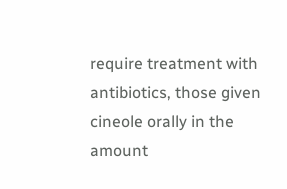require treatment with antibiotics, those given cineole orally in the amount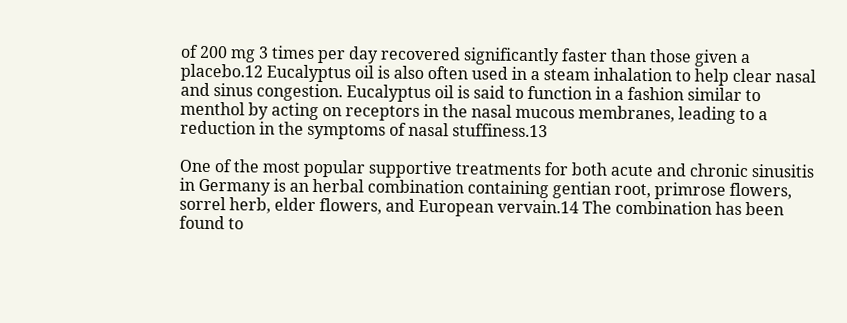of 200 mg 3 times per day recovered significantly faster than those given a placebo.12 Eucalyptus oil is also often used in a steam inhalation to help clear nasal and sinus congestion. Eucalyptus oil is said to function in a fashion similar to menthol by acting on receptors in the nasal mucous membranes, leading to a reduction in the symptoms of nasal stuffiness.13

One of the most popular supportive treatments for both acute and chronic sinusitis in Germany is an herbal combination containing gentian root, primrose flowers, sorrel herb, elder flowers, and European vervain.14 The combination has been found to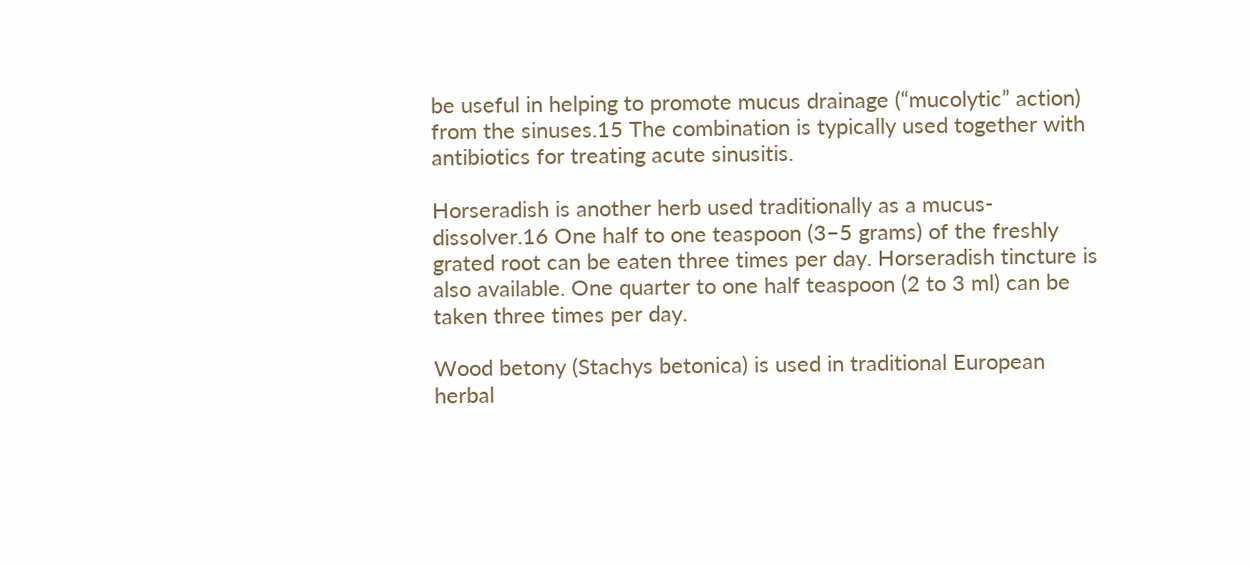be useful in helping to promote mucus drainage (“mucolytic” action) from the sinuses.15 The combination is typically used together with antibiotics for treating acute sinusitis.

Horseradish is another herb used traditionally as a mucus-dissolver.16 One half to one teaspoon (3–5 grams) of the freshly grated root can be eaten three times per day. Horseradish tincture is also available. One quarter to one half teaspoon (2 to 3 ml) can be taken three times per day.

Wood betony (Stachys betonica) is used in traditional European herbal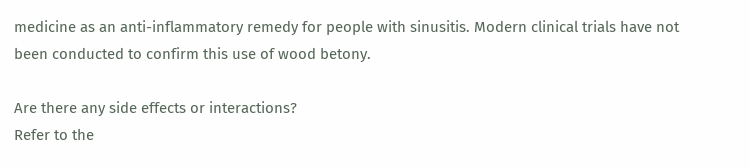medicine as an anti-inflammatory remedy for people with sinusitis. Modern clinical trials have not been conducted to confirm this use of wood betony.

Are there any side effects or interactions?
Refer to the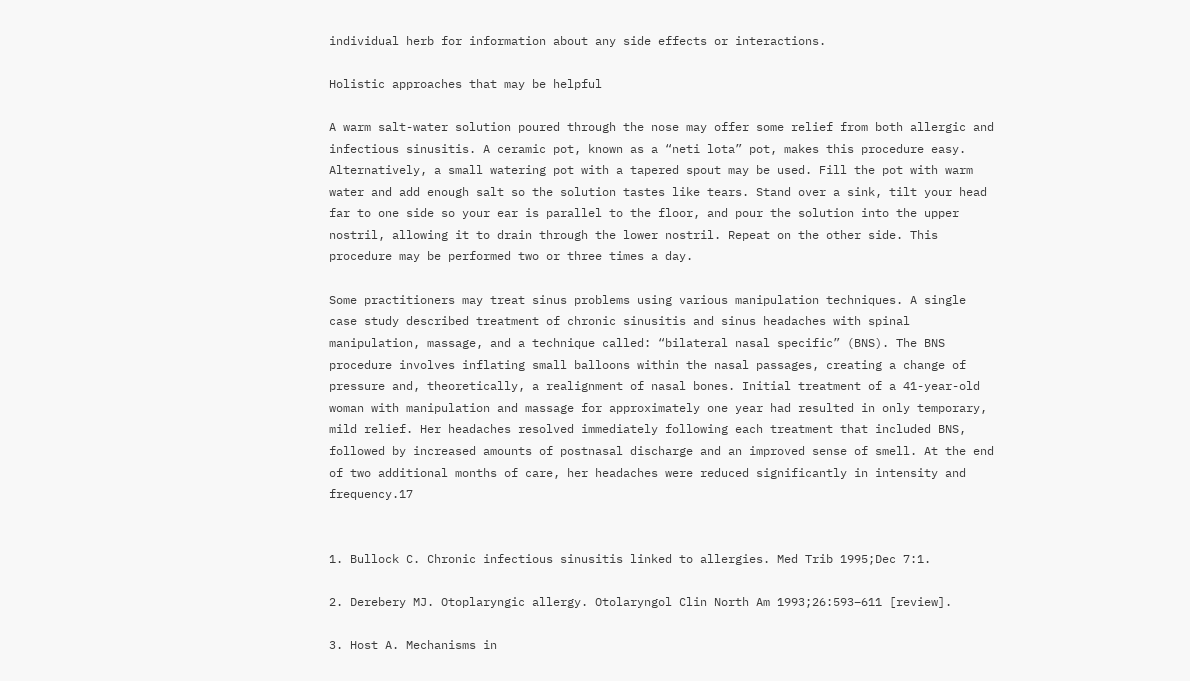individual herb for information about any side effects or interactions.

Holistic approaches that may be helpful

A warm salt-water solution poured through the nose may offer some relief from both allergic and infectious sinusitis. A ceramic pot, known as a “neti lota” pot, makes this procedure easy. Alternatively, a small watering pot with a tapered spout may be used. Fill the pot with warm water and add enough salt so the solution tastes like tears. Stand over a sink, tilt your head far to one side so your ear is parallel to the floor, and pour the solution into the upper nostril, allowing it to drain through the lower nostril. Repeat on the other side. This procedure may be performed two or three times a day.

Some practitioners may treat sinus problems using various manipulation techniques. A single case study described treatment of chronic sinusitis and sinus headaches with spinal manipulation, massage, and a technique called: “bilateral nasal specific” (BNS). The BNS procedure involves inflating small balloons within the nasal passages, creating a change of pressure and, theoretically, a realignment of nasal bones. Initial treatment of a 41-year-old woman with manipulation and massage for approximately one year had resulted in only temporary, mild relief. Her headaches resolved immediately following each treatment that included BNS, followed by increased amounts of postnasal discharge and an improved sense of smell. At the end of two additional months of care, her headaches were reduced significantly in intensity and frequency.17


1. Bullock C. Chronic infectious sinusitis linked to allergies. Med Trib 1995;Dec 7:1.

2. Derebery MJ. Otoplaryngic allergy. Otolaryngol Clin North Am 1993;26:593–611 [review].

3. Host A. Mechanisms in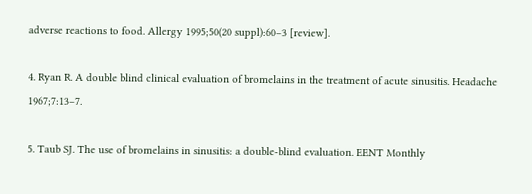adverse reactions to food. Allergy 1995;50(20 suppl):60–3 [review].

4. Ryan R. A double blind clinical evaluation of bromelains in the treatment of acute sinusitis. Headache 1967;7:13–7.

5. Taub SJ. The use of bromelains in sinusitis: a double-blind evaluation. EENT Monthly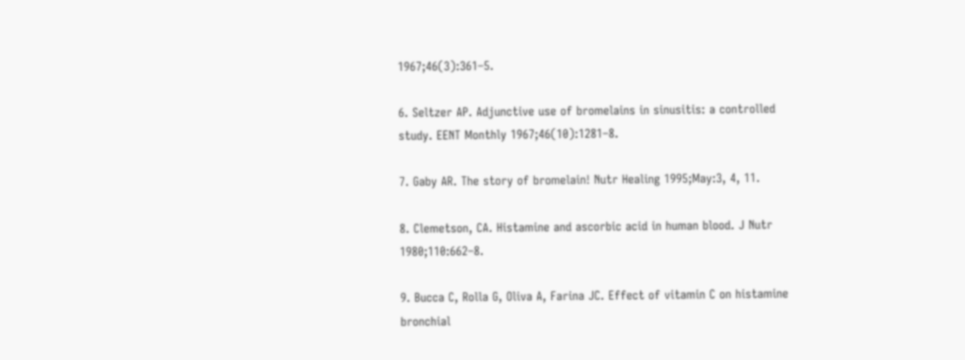1967;46(3):361–5.

6. Seltzer AP. Adjunctive use of bromelains in sinusitis: a controlled study. EENT Monthly 1967;46(10):1281–8.

7. Gaby AR. The story of bromelain! Nutr Healing 1995;May:3, 4, 11.

8. Clemetson, CA. Histamine and ascorbic acid in human blood. J Nutr 1980;110:662–8.

9. Bucca C, Rolla G, Oliva A, Farina JC. Effect of vitamin C on histamine bronchial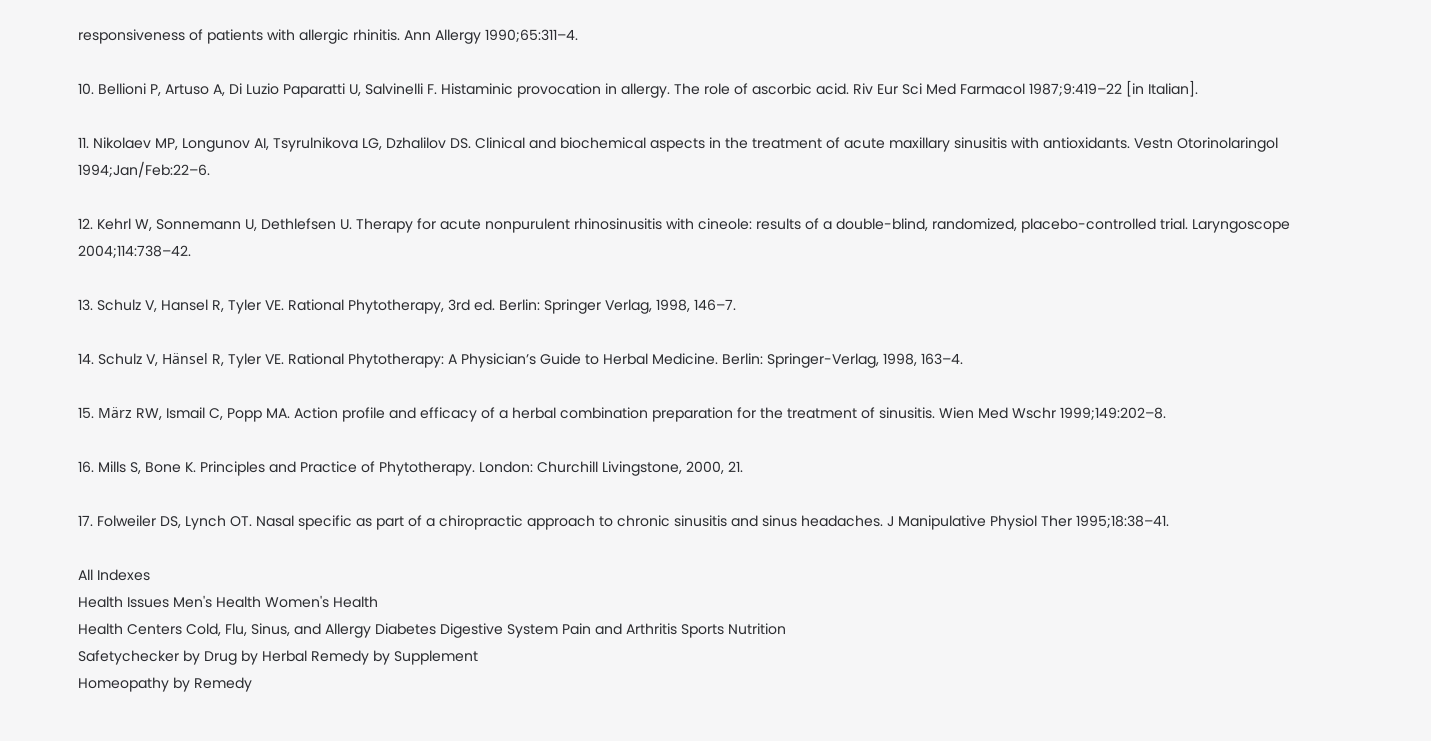responsiveness of patients with allergic rhinitis. Ann Allergy 1990;65:311–4.

10. Bellioni P, Artuso A, Di Luzio Paparatti U, Salvinelli F. Histaminic provocation in allergy. The role of ascorbic acid. Riv Eur Sci Med Farmacol 1987;9:419–22 [in Italian].

11. Nikolaev MP, Longunov AI, Tsyrulnikova LG, Dzhalilov DS. Clinical and biochemical aspects in the treatment of acute maxillary sinusitis with antioxidants. Vestn Otorinolaringol 1994;Jan/Feb:22–6.

12. Kehrl W, Sonnemann U, Dethlefsen U. Therapy for acute nonpurulent rhinosinusitis with cineole: results of a double-blind, randomized, placebo-controlled trial. Laryngoscope 2004;114:738–42.

13. Schulz V, Hansel R, Tyler VE. Rational Phytotherapy, 3rd ed. Berlin: Springer Verlag, 1998, 146–7.

14. Schulz V, Hänsel R, Tyler VE. Rational Phytotherapy: A Physician’s Guide to Herbal Medicine. Berlin: Springer-Verlag, 1998, 163–4.

15. März RW, Ismail C, Popp MA. Action profile and efficacy of a herbal combination preparation for the treatment of sinusitis. Wien Med Wschr 1999;149:202–8.

16. Mills S, Bone K. Principles and Practice of Phytotherapy. London: Churchill Livingstone, 2000, 21.

17. Folweiler DS, Lynch OT. Nasal specific as part of a chiropractic approach to chronic sinusitis and sinus headaches. J Manipulative Physiol Ther 1995;18:38–41.

All Indexes
Health Issues Men's Health Women's Health
Health Centers Cold, Flu, Sinus, and Allergy Diabetes Digestive System Pain and Arthritis Sports Nutrition
Safetychecker by Drug by Herbal Remedy by Supplement
Homeopathy by Remedy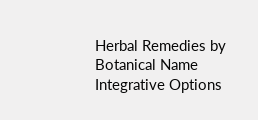Herbal Remedies by Botanical Name
Integrative Options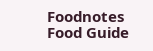Foodnotes Food Guide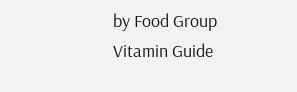by Food Group Vitamin Guide